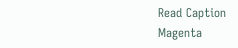Read Caption
Magenta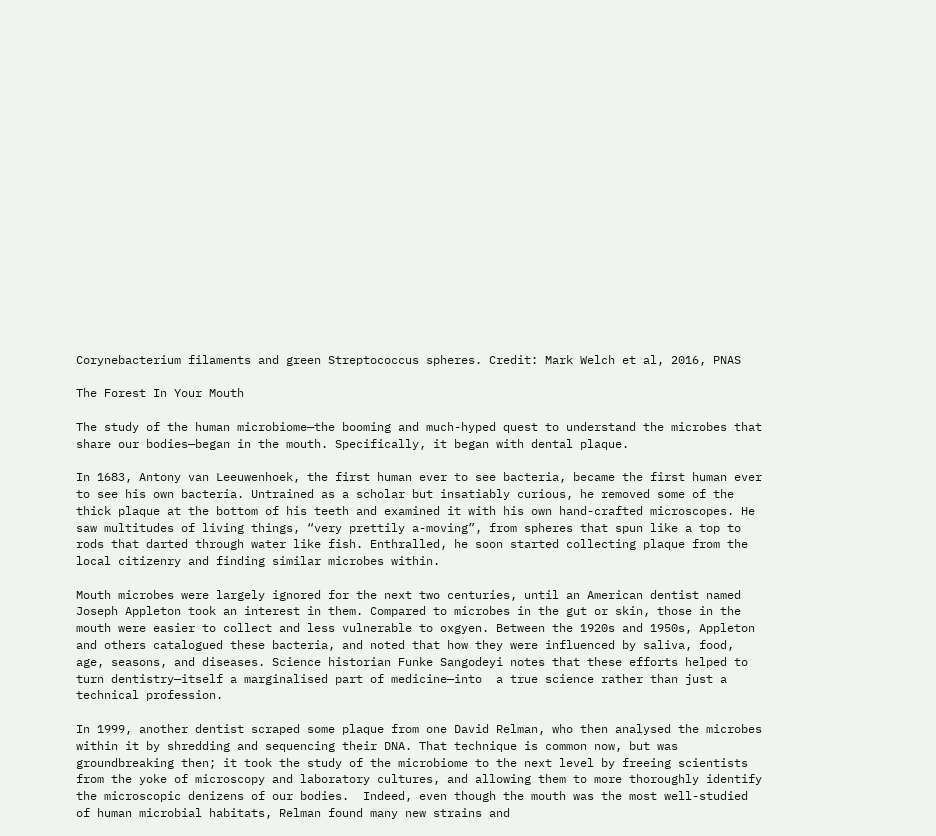Corynebacterium filaments and green Streptococcus spheres. Credit: Mark Welch et al, 2016, PNAS

The Forest In Your Mouth

The study of the human microbiome—the booming and much-hyped quest to understand the microbes that share our bodies—began in the mouth. Specifically, it began with dental plaque.

In 1683, Antony van Leeuwenhoek, the first human ever to see bacteria, became the first human ever to see his own bacteria. Untrained as a scholar but insatiably curious, he removed some of the thick plaque at the bottom of his teeth and examined it with his own hand-crafted microscopes. He saw multitudes of living things, “very prettily a-moving”, from spheres that spun like a top to rods that darted through water like fish. Enthralled, he soon started collecting plaque from the local citizenry and finding similar microbes within.

Mouth microbes were largely ignored for the next two centuries, until an American dentist named Joseph Appleton took an interest in them. Compared to microbes in the gut or skin, those in the mouth were easier to collect and less vulnerable to oxgyen. Between the 1920s and 1950s, Appleton and others catalogued these bacteria, and noted that how they were influenced by saliva, food, age, seasons, and diseases. Science historian Funke Sangodeyi notes that these efforts helped to turn dentistry—itself a marginalised part of medicine—into  a true science rather than just a technical profession.

In 1999, another dentist scraped some plaque from one David Relman, who then analysed the microbes within it by shredding and sequencing their DNA. That technique is common now, but was groundbreaking then; it took the study of the microbiome to the next level by freeing scientists from the yoke of microscopy and laboratory cultures, and allowing them to more thoroughly identify the microscopic denizens of our bodies.  Indeed, even though the mouth was the most well-studied of human microbial habitats, Relman found many new strains and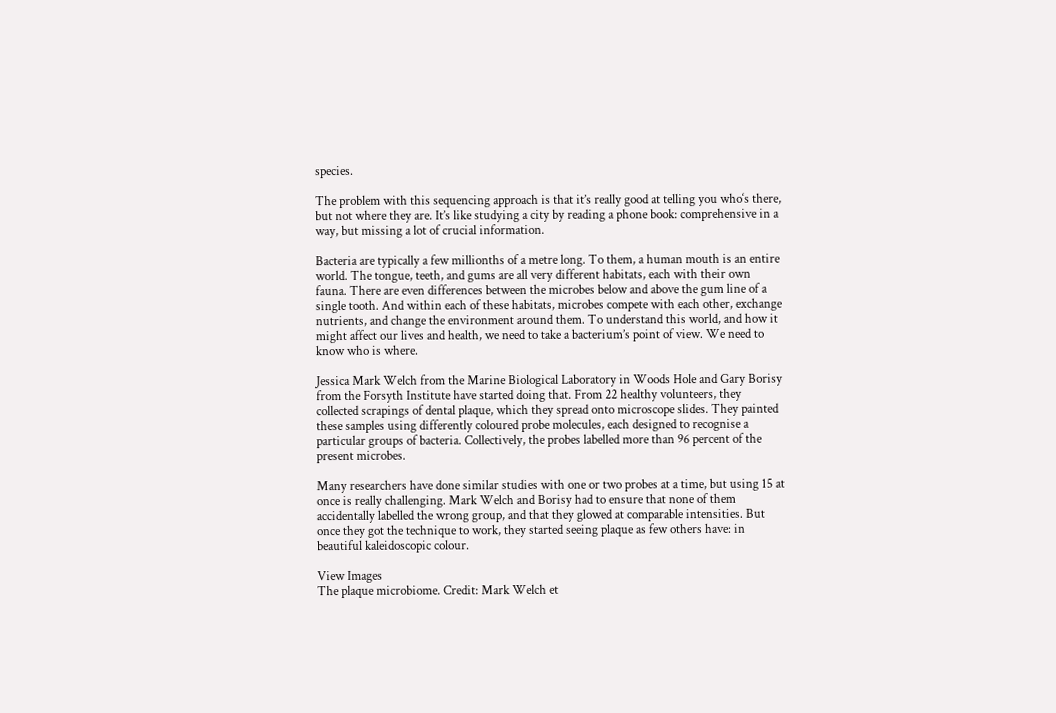species.

The problem with this sequencing approach is that it’s really good at telling you who‘s there, but not where they are. It’s like studying a city by reading a phone book: comprehensive in a way, but missing a lot of crucial information.

Bacteria are typically a few millionths of a metre long. To them, a human mouth is an entire world. The tongue, teeth, and gums are all very different habitats, each with their own fauna. There are even differences between the microbes below and above the gum line of a single tooth. And within each of these habitats, microbes compete with each other, exchange nutrients, and change the environment around them. To understand this world, and how it might affect our lives and health, we need to take a bacterium’s point of view. We need to know who is where.

Jessica Mark Welch from the Marine Biological Laboratory in Woods Hole and Gary Borisy from the Forsyth Institute have started doing that. From 22 healthy volunteers, they collected scrapings of dental plaque, which they spread onto microscope slides. They painted these samples using differently coloured probe molecules, each designed to recognise a particular groups of bacteria. Collectively, the probes labelled more than 96 percent of the present microbes.

Many researchers have done similar studies with one or two probes at a time, but using 15 at once is really challenging. Mark Welch and Borisy had to ensure that none of them accidentally labelled the wrong group, and that they glowed at comparable intensities. But once they got the technique to work, they started seeing plaque as few others have: in beautiful kaleidoscopic colour.

View Images
The plaque microbiome. Credit: Mark Welch et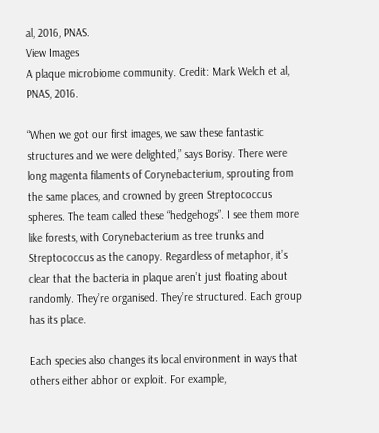al, 2016, PNAS.
View Images
A plaque microbiome community. Credit: Mark Welch et al, PNAS, 2016.

“When we got our first images, we saw these fantastic structures and we were delighted,” says Borisy. There were long magenta filaments of Corynebacterium, sprouting from the same places, and crowned by green Streptococcus spheres. The team called these “hedgehogs”. I see them more like forests, with Corynebacterium as tree trunks and Streptococcus as the canopy. Regardless of metaphor, it’s clear that the bacteria in plaque aren’t just floating about randomly. They’re organised. They’re structured. Each group has its place.

Each species also changes its local environment in ways that others either abhor or exploit. For example,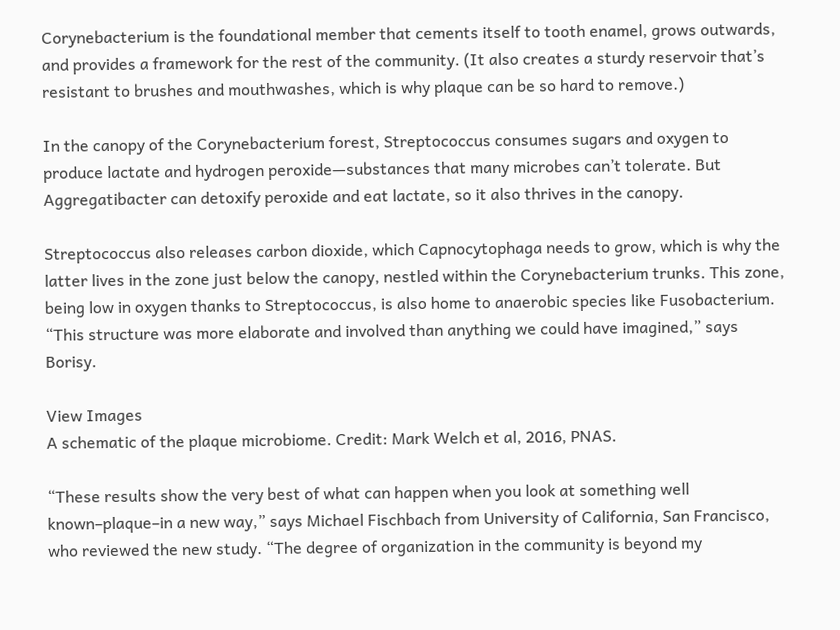Corynebacterium is the foundational member that cements itself to tooth enamel, grows outwards, and provides a framework for the rest of the community. (It also creates a sturdy reservoir that’s resistant to brushes and mouthwashes, which is why plaque can be so hard to remove.)

In the canopy of the Corynebacterium forest, Streptococcus consumes sugars and oxygen to produce lactate and hydrogen peroxide—substances that many microbes can’t tolerate. But Aggregatibacter can detoxify peroxide and eat lactate, so it also thrives in the canopy.

Streptococcus also releases carbon dioxide, which Capnocytophaga needs to grow, which is why the latter lives in the zone just below the canopy, nestled within the Corynebacterium trunks. This zone, being low in oxygen thanks to Streptococcus, is also home to anaerobic species like Fusobacterium. “This structure was more elaborate and involved than anything we could have imagined,” says Borisy.

View Images
A schematic of the plaque microbiome. Credit: Mark Welch et al, 2016, PNAS.

“These results show the very best of what can happen when you look at something well known–plaque–in a new way,” says Michael Fischbach from University of California, San Francisco, who reviewed the new study. “The degree of organization in the community is beyond my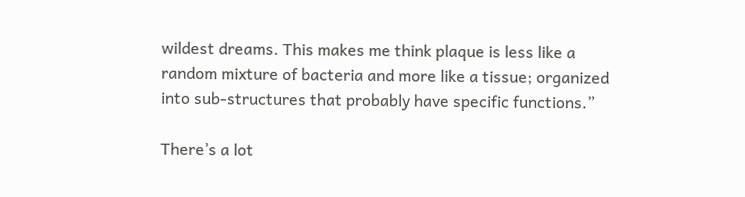wildest dreams. This makes me think plaque is less like a random mixture of bacteria and more like a tissue; organized into sub-structures that probably have specific functions.”

There’s a lot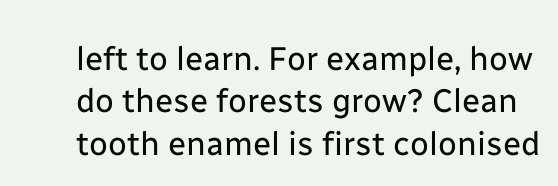left to learn. For example, how do these forests grow? Clean tooth enamel is first colonised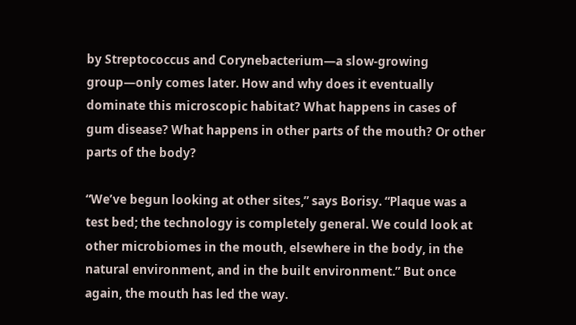by Streptococcus and Corynebacterium—a slow-growing group—only comes later. How and why does it eventually dominate this microscopic habitat? What happens in cases of gum disease? What happens in other parts of the mouth? Or other parts of the body?

“We’ve begun looking at other sites,” says Borisy. “Plaque was a test bed; the technology is completely general. We could look at other microbiomes in the mouth, elsewhere in the body, in the natural environment, and in the built environment.” But once again, the mouth has led the way.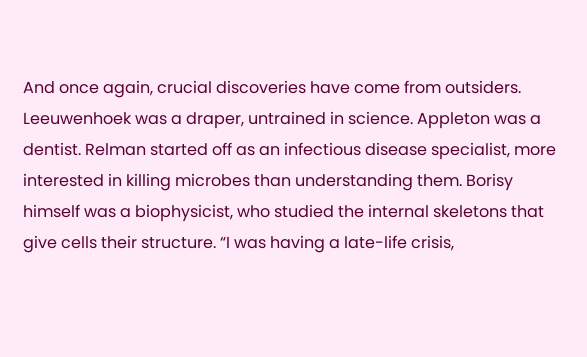And once again, crucial discoveries have come from outsiders. Leeuwenhoek was a draper, untrained in science. Appleton was a dentist. Relman started off as an infectious disease specialist, more interested in killing microbes than understanding them. Borisy himself was a biophysicist, who studied the internal skeletons that give cells their structure. “I was having a late-life crisis,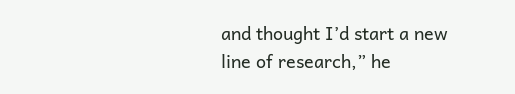and thought I’d start a new line of research,” he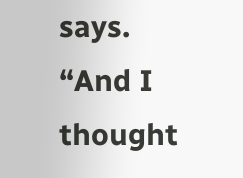says. “And I thought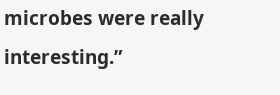microbes were really interesting.”